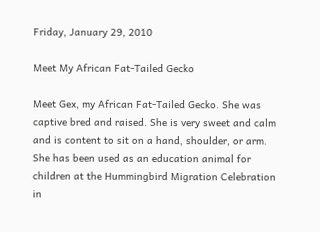Friday, January 29, 2010

Meet My African Fat-Tailed Gecko

Meet Gex, my African Fat-Tailed Gecko. She was captive bred and raised. She is very sweet and calm and is content to sit on a hand, shoulder, or arm. She has been used as an education animal for children at the Hummingbird Migration Celebration in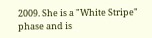2009. She is a "White Stripe" phase and is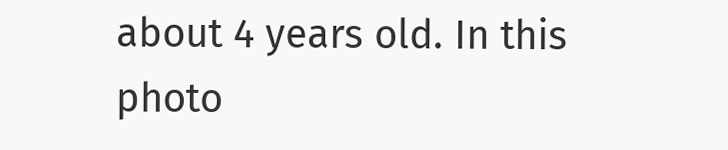about 4 years old. In this photo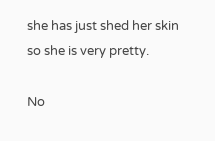she has just shed her skin so she is very pretty.

No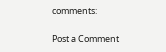comments:

Post a Comment